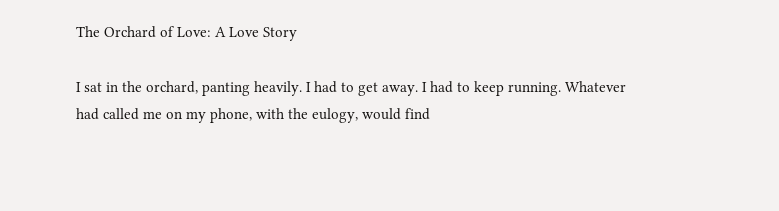The Orchard of Love: A Love Story

I sat in the orchard, panting heavily. I had to get away. I had to keep running. Whatever had called me on my phone, with the eulogy, would find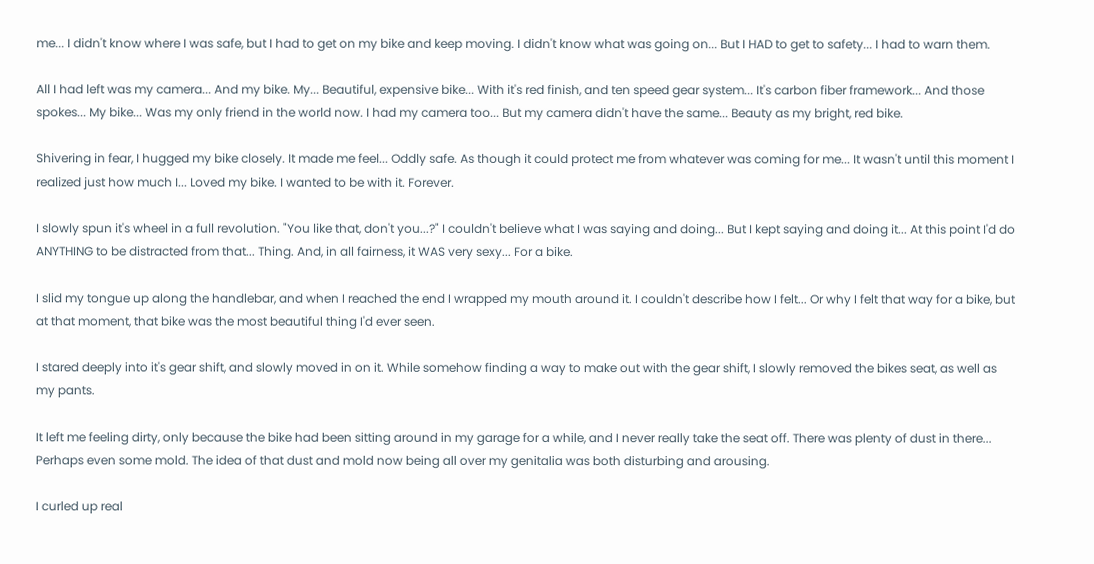me... I didn't know where I was safe, but I had to get on my bike and keep moving. I didn't know what was going on... But I HAD to get to safety... I had to warn them.

All I had left was my camera... And my bike. My... Beautiful, expensive bike... With it's red finish, and ten speed gear system... It's carbon fiber framework... And those spokes... My bike... Was my only friend in the world now. I had my camera too... But my camera didn't have the same... Beauty as my bright, red bike.

Shivering in fear, I hugged my bike closely. It made me feel... Oddly safe. As though it could protect me from whatever was coming for me... It wasn't until this moment I realized just how much I... Loved my bike. I wanted to be with it. Forever.

I slowly spun it's wheel in a full revolution. "You like that, don't you...?" I couldn't believe what I was saying and doing... But I kept saying and doing it... At this point I'd do ANYTHING to be distracted from that... Thing. And, in all fairness, it WAS very sexy... For a bike.

I slid my tongue up along the handlebar, and when I reached the end I wrapped my mouth around it. I couldn't describe how I felt... Or why I felt that way for a bike, but at that moment, that bike was the most beautiful thing I'd ever seen.

I stared deeply into it's gear shift, and slowly moved in on it. While somehow finding a way to make out with the gear shift, I slowly removed the bikes seat, as well as my pants.

It left me feeling dirty, only because the bike had been sitting around in my garage for a while, and I never really take the seat off. There was plenty of dust in there... Perhaps even some mold. The idea of that dust and mold now being all over my genitalia was both disturbing and arousing.

I curled up real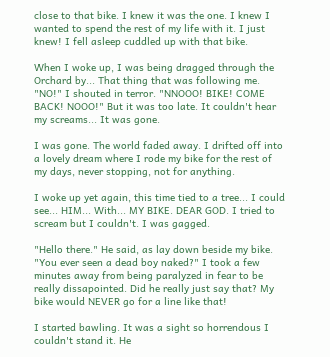close to that bike. I knew it was the one. I knew I wanted to spend the rest of my life with it. I just knew! I fell asleep cuddled up with that bike.

When I woke up, I was being dragged through the Orchard by... That thing that was following me. "NO!" I shouted in terror. "NNOOO! BIKE! COME BACK! NOOO!" But it was too late. It couldn't hear my screams... It was gone.

I was gone. The world faded away. I drifted off into a lovely dream where I rode my bike for the rest of my days, never stopping, not for anything.

I woke up yet again, this time tied to a tree... I could see... HIM... With... MY BIKE. DEAR GOD. I tried to scream but I couldn't. I was gagged.

"Hello there." He said, as lay down beside my bike. "You ever seen a dead boy naked?" I took a few minutes away from being paralyzed in fear to be really dissapointed. Did he really just say that? My bike would NEVER go for a line like that!

I started bawling. It was a sight so horrendous I couldn't stand it. He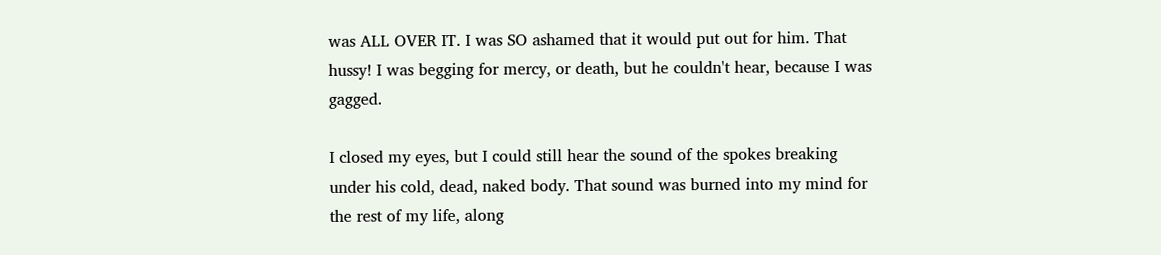was ALL OVER IT. I was SO ashamed that it would put out for him. That hussy! I was begging for mercy, or death, but he couldn't hear, because I was gagged.

I closed my eyes, but I could still hear the sound of the spokes breaking under his cold, dead, naked body. That sound was burned into my mind for the rest of my life, along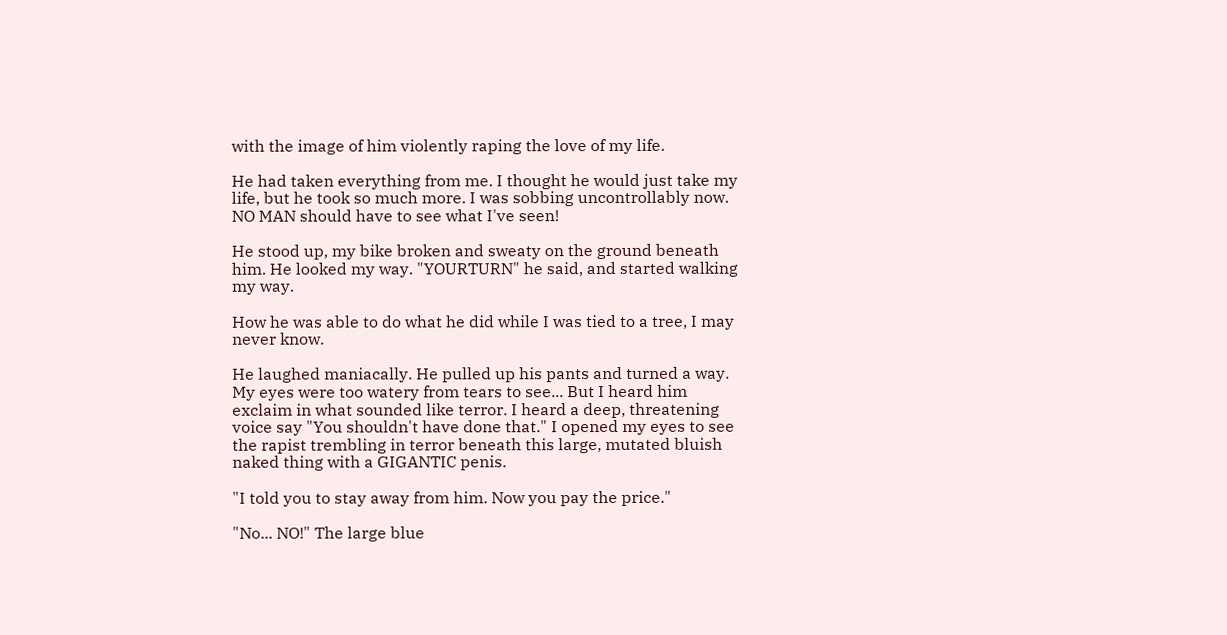with the image of him violently raping the love of my life.

He had taken everything from me. I thought he would just take my life, but he took so much more. I was sobbing uncontrollably now. NO MAN should have to see what I've seen!

He stood up, my bike broken and sweaty on the ground beneath him. He looked my way. "YOURTURN" he said, and started walking my way.

How he was able to do what he did while I was tied to a tree, I may never know.

He laughed maniacally. He pulled up his pants and turned a way. My eyes were too watery from tears to see... But I heard him exclaim in what sounded like terror. I heard a deep, threatening voice say "You shouldn't have done that." I opened my eyes to see the rapist trembling in terror beneath this large, mutated bluish naked thing with a GIGANTIC penis.

"I told you to stay away from him. Now you pay the price."

"No... NO!" The large blue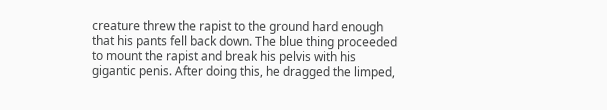creature threw the rapist to the ground hard enough that his pants fell back down. The blue thing proceeded to mount the rapist and break his pelvis with his gigantic penis. After doing this, he dragged the limped,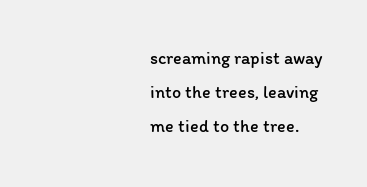screaming rapist away into the trees, leaving me tied to the tree.